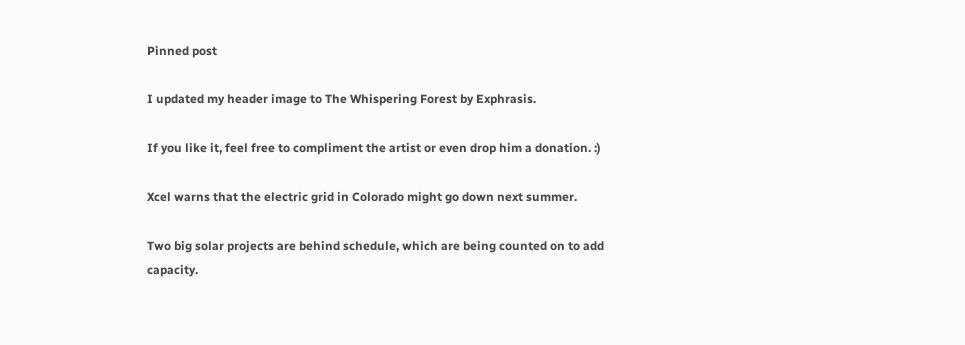Pinned post

I updated my header image to The Whispering Forest by Exphrasis.

If you like it, feel free to compliment the artist or even drop him a donation. :)

Xcel warns that the electric grid in Colorado might go down next summer.

Two big solar projects are behind schedule, which are being counted on to add capacity.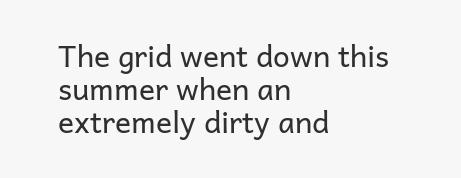The grid went down this summer when an extremely dirty and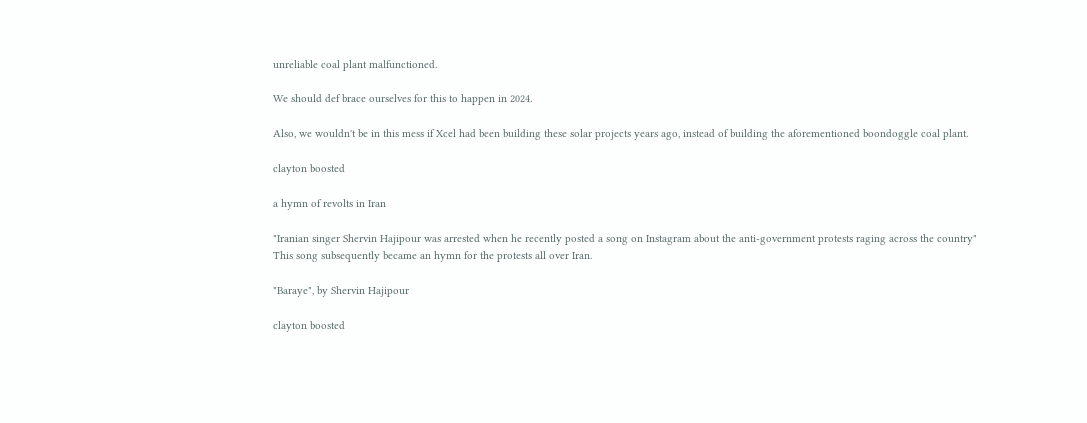unreliable coal plant malfunctioned.

We should def brace ourselves for this to happen in 2024.

Also, we wouldn't be in this mess if Xcel had been building these solar projects years ago, instead of building the aforementioned boondoggle coal plant.

clayton boosted

a hymn of revolts in Iran

"Iranian singer Shervin Hajipour was arrested when he recently posted a song on Instagram about the anti-government protests raging across the country"
This song subsequently became an hymn for the protests all over Iran.

"Baraye", by Shervin Hajipour

clayton boosted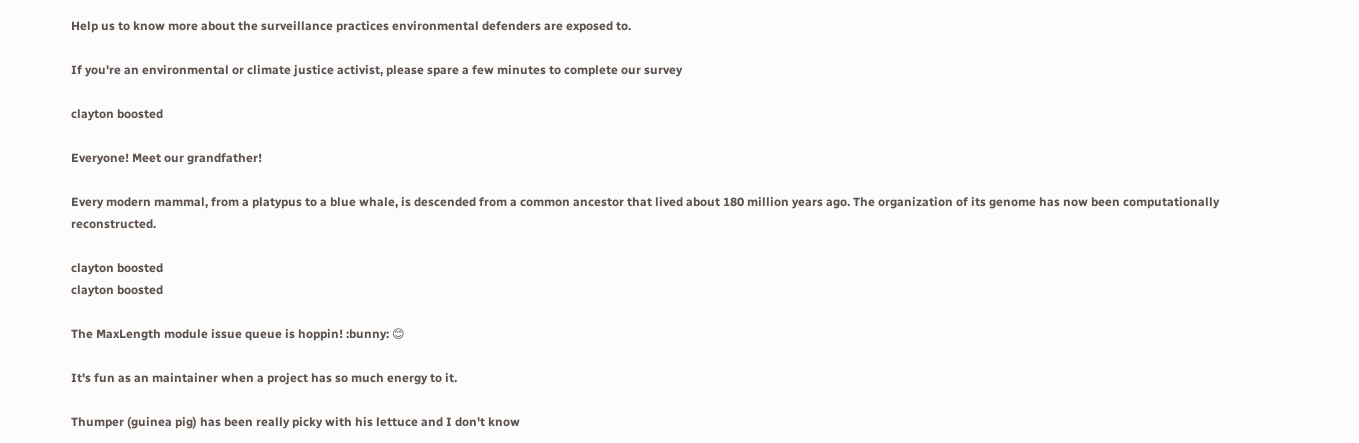Help us to know more about the surveillance practices environmental defenders are exposed to.

If you're an environmental or climate justice activist, please spare a few minutes to complete our survey

clayton boosted

Everyone! Meet our grandfather!

Every modern mammal, from a platypus to a blue whale, is descended from a common ancestor that lived about 180 million years ago. The organization of its genome has now been computationally reconstructed.

clayton boosted
clayton boosted

The MaxLength module issue queue is hoppin! :bunny: 😊

It's fun as an maintainer when a project has so much energy to it.

Thumper (guinea pig) has been really picky with his lettuce and I don't know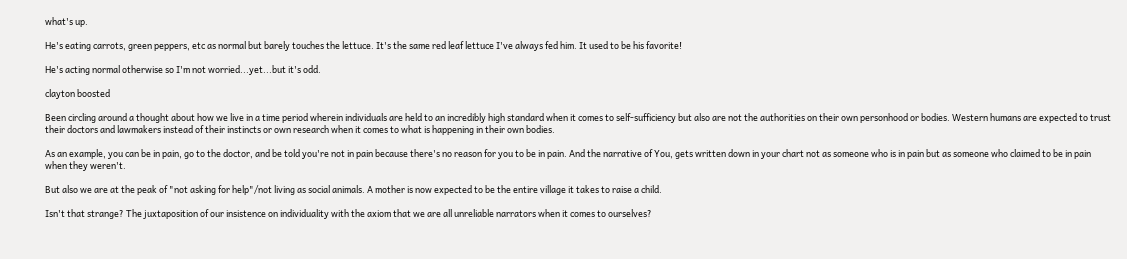what's up.

He's eating carrots, green peppers, etc as normal but barely touches the lettuce. It's the same red leaf lettuce I've always fed him. It used to be his favorite!

He's acting normal otherwise so I'm not worried...yet...but it's odd.

clayton boosted

Been circling around a thought about how we live in a time period wherein individuals are held to an incredibly high standard when it comes to self-sufficiency but also are not the authorities on their own personhood or bodies. Western humans are expected to trust their doctors and lawmakers instead of their instincts or own research when it comes to what is happening in their own bodies.

As an example, you can be in pain, go to the doctor, and be told you're not in pain because there's no reason for you to be in pain. And the narrative of You, gets written down in your chart not as someone who is in pain but as someone who claimed to be in pain when they weren't.

But also we are at the peak of "not asking for help"/not living as social animals. A mother is now expected to be the entire village it takes to raise a child.

Isn't that strange? The juxtaposition of our insistence on individuality with the axiom that we are all unreliable narrators when it comes to ourselves?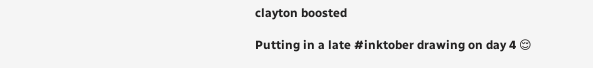clayton boosted

Putting in a late #inktober drawing on day 4 😌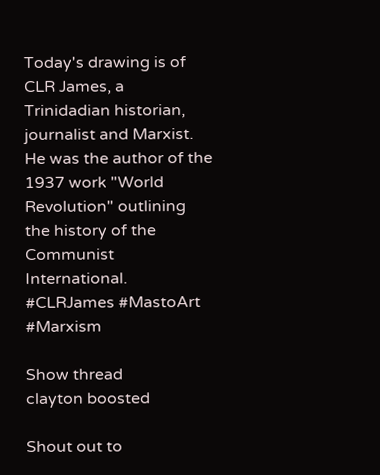Today's drawing is of CLR James, a Trinidadian historian, journalist and Marxist. He was the author of the 1937 work "World Revolution" outlining the history of the Communist International.
#CLRJames #MastoArt #Marxism

Show thread
clayton boosted

Shout out to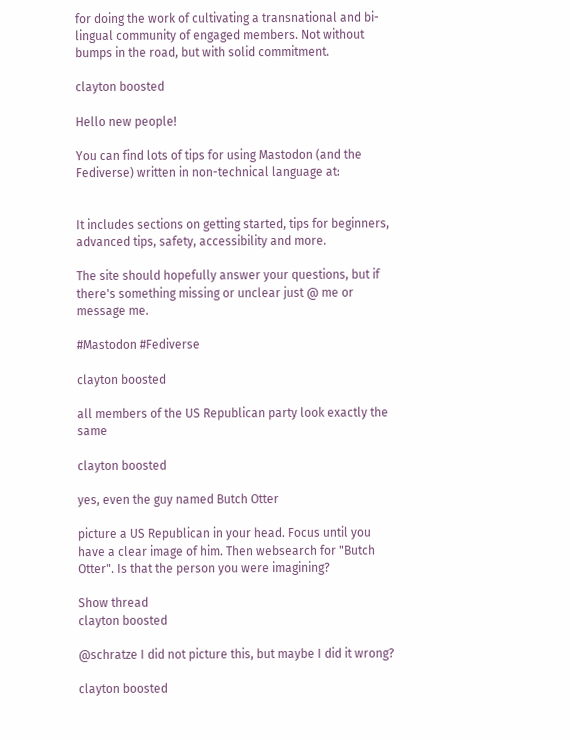for doing the work of cultivating a transnational and bi-lingual community of engaged members. Not without bumps in the road, but with solid commitment.

clayton boosted

Hello new people!

You can find lots of tips for using Mastodon (and the Fediverse) written in non-technical language at:


It includes sections on getting started, tips for beginners, advanced tips, safety, accessibility and more.

The site should hopefully answer your questions, but if there's something missing or unclear just @ me or message me.

#Mastodon #Fediverse

clayton boosted

all members of the US Republican party look exactly the same

clayton boosted

yes, even the guy named Butch Otter

picture a US Republican in your head. Focus until you have a clear image of him. Then websearch for "Butch Otter". Is that the person you were imagining?

Show thread
clayton boosted

@schratze I did not picture this, but maybe I did it wrong?

clayton boosted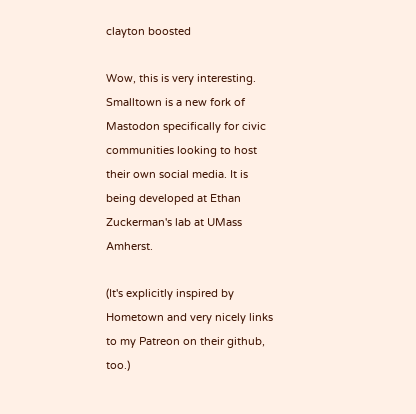clayton boosted

Wow, this is very interesting. Smalltown is a new fork of Mastodon specifically for civic communities looking to host their own social media. It is being developed at Ethan Zuckerman's lab at UMass Amherst.

(It's explicitly inspired by Hometown and very nicely links to my Patreon on their github, too.)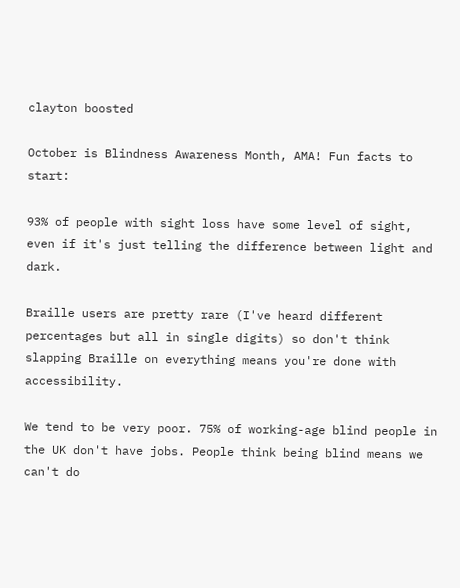clayton boosted

October is Blindness Awareness Month, AMA! Fun facts to start:

93% of people with sight loss have some level of sight, even if it's just telling the difference between light and dark.

Braille users are pretty rare (I've heard different percentages but all in single digits) so don't think slapping Braille on everything means you're done with accessibility.

We tend to be very poor. 75% of working-age blind people in the UK don't have jobs. People think being blind means we can't do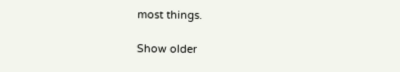most things.

Show older